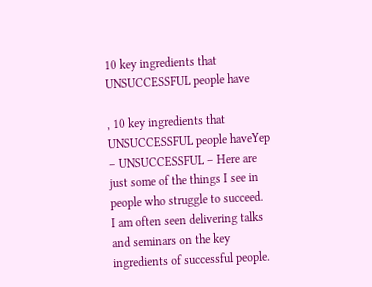10 key ingredients that UNSUCCESSFUL people have

, 10 key ingredients that UNSUCCESSFUL people haveYep – UNSUCCESSFUL – Here are just some of the things I see in people who struggle to succeed.
I am often seen delivering talks and seminars on the key ingredients of successful people.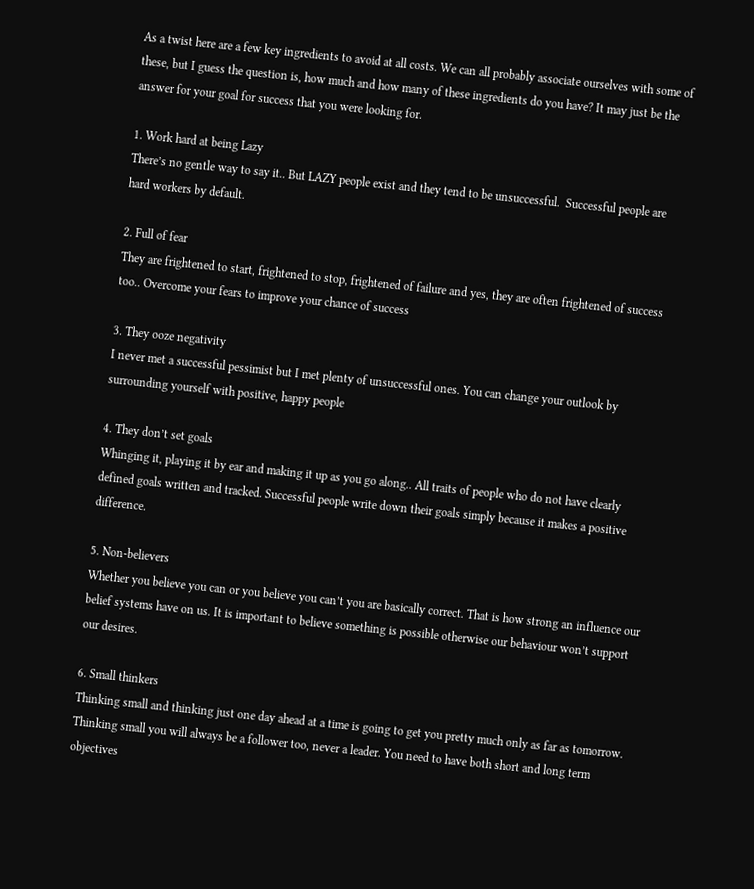As a twist here are a few key ingredients to avoid at all costs. We can all probably associate ourselves with some of these, but I guess the question is, how much and how many of these ingredients do you have? It may just be the answer for your goal for success that you were looking for.

1. Work hard at being Lazy
There’s no gentle way to say it.. But LAZY people exist and they tend to be unsuccessful.  Successful people are hard workers by default.

2. Full of fear
They are frightened to start, frightened to stop, frightened of failure and yes, they are often frightened of success too.. Overcome your fears to improve your chance of success

3. They ooze negativity
I never met a successful pessimist but I met plenty of unsuccessful ones. You can change your outlook by surrounding yourself with positive, happy people

4. They don’t set goals
Whinging it, playing it by ear and making it up as you go along.. All traits of people who do not have clearly defined goals written and tracked. Successful people write down their goals simply because it makes a positive difference.

5. Non-believers
Whether you believe you can or you believe you can’t you are basically correct. That is how strong an influence our belief systems have on us. It is important to believe something is possible otherwise our behaviour won’t support our desires.

6. Small thinkers
Thinking small and thinking just one day ahead at a time is going to get you pretty much only as far as tomorrow. Thinking small you will always be a follower too, never a leader. You need to have both short and long term objectives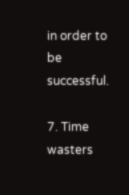in order to be successful.

7. Time wasters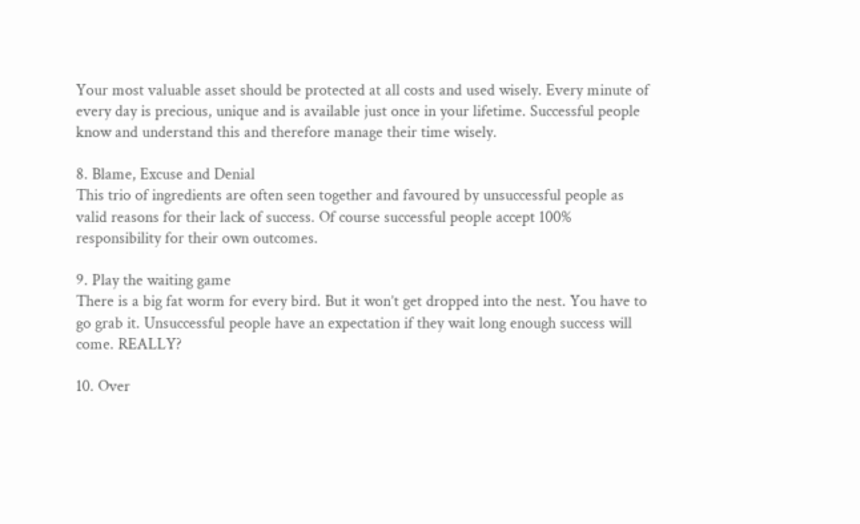Your most valuable asset should be protected at all costs and used wisely. Every minute of every day is precious, unique and is available just once in your lifetime. Successful people know and understand this and therefore manage their time wisely.

8. Blame, Excuse and Denial
This trio of ingredients are often seen together and favoured by unsuccessful people as valid reasons for their lack of success. Of course successful people accept 100% responsibility for their own outcomes.

9. Play the waiting game
There is a big fat worm for every bird. But it won’t get dropped into the nest. You have to go grab it. Unsuccessful people have an expectation if they wait long enough success will come. REALLY?

10. Over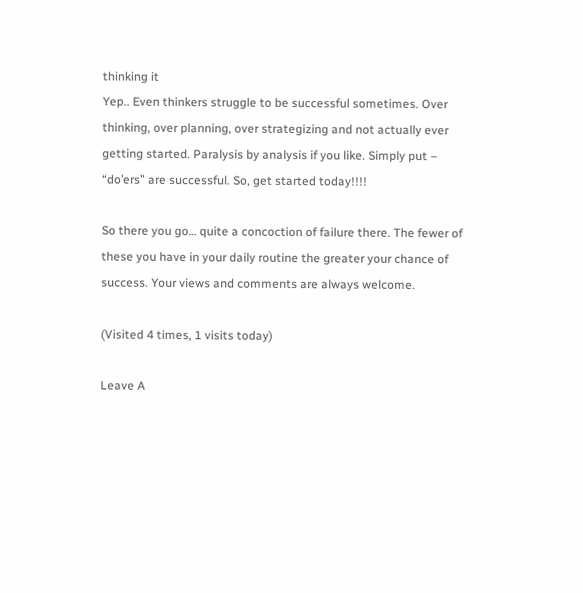thinking it
Yep.. Even thinkers struggle to be successful sometimes. Over thinking, over planning, over strategizing and not actually ever getting started. Paralysis by analysis if you like. Simply put – “do’ers” are successful. So, get started today!!!!

So there you go… quite a concoction of failure there. The fewer of these you have in your daily routine the greater your chance of success. Your views and comments are always welcome.

(Visited 4 times, 1 visits today)

Leave A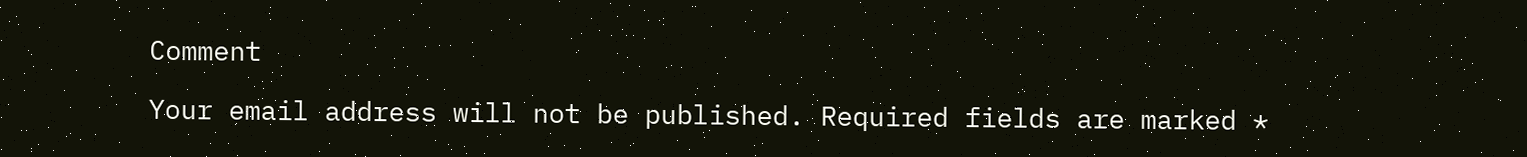Comment

Your email address will not be published. Required fields are marked *